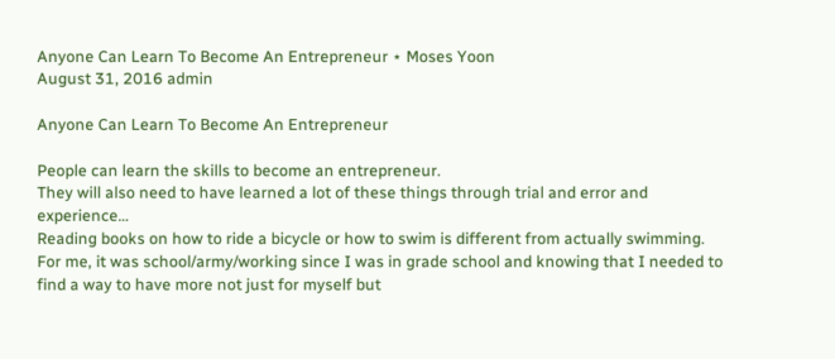Anyone Can Learn To Become An Entrepreneur ⋆ Moses Yoon
August 31, 2016 admin

Anyone Can Learn To Become An Entrepreneur

People can learn the skills to become an entrepreneur.
They will also need to have learned a lot of these things through trial and error and experience…
Reading books on how to ride a bicycle or how to swim is different from actually swimming.
For me, it was school/army/working since I was in grade school and knowing that I needed to find a way to have more not just for myself but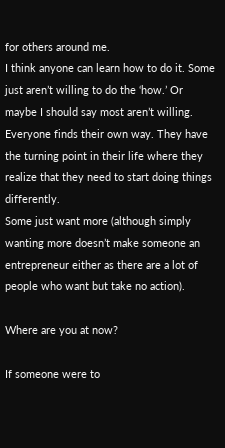for others around me.
I think anyone can learn how to do it. Some just aren’t willing to do the ‘how.’ Or maybe I should say most aren’t willing.
Everyone finds their own way. They have the turning point in their life where they realize that they need to start doing things differently.
Some just want more (although simply wanting more doesn’t make someone an entrepreneur either as there are a lot of people who want but take no action).

Where are you at now?

If someone were to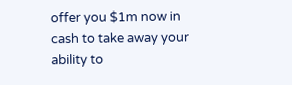offer you $1m now in cash to take away your ability to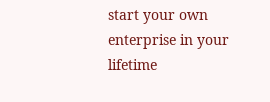start your own enterprise in your lifetime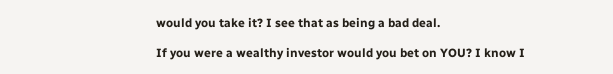would you take it? I see that as being a bad deal.

If you were a wealthy investor would you bet on YOU? I know I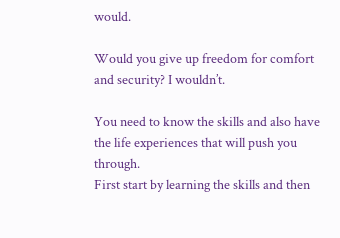would.

Would you give up freedom for comfort and security? I wouldn’t.

You need to know the skills and also have the life experiences that will push you through.
First start by learning the skills and then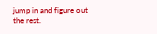jump in and figure out the rest.